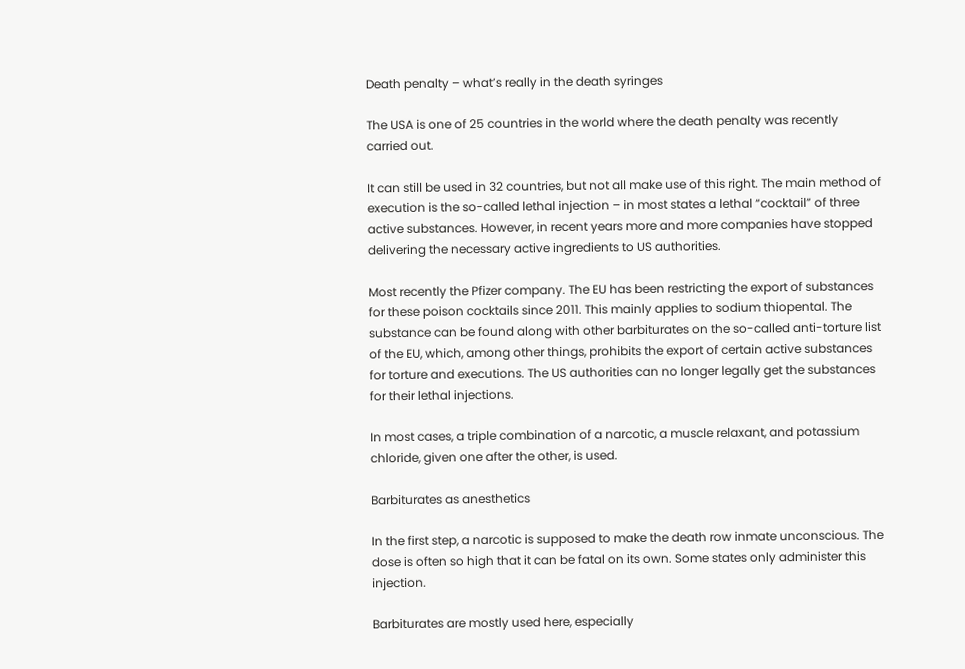Death penalty – what’s really in the death syringes

The USA is one of 25 countries in the world where the death penalty was recently carried out.

It can still be used in 32 countries, but not all make use of this right. The main method of execution is the so-called lethal injection – in most states a lethal “cocktail” of three active substances. However, in recent years more and more companies have stopped delivering the necessary active ingredients to US authorities.

Most recently the Pfizer company. The EU has been restricting the export of substances for these poison cocktails since 2011. This mainly applies to sodium thiopental. The substance can be found along with other barbiturates on the so-called anti-torture list of the EU, which, among other things, prohibits the export of certain active substances for torture and executions. The US authorities can no longer legally get the substances for their lethal injections.

In most cases, a triple combination of a narcotic, a muscle relaxant, and potassium chloride, given one after the other, is used.

Barbiturates as anesthetics

In the first step, a narcotic is supposed to make the death row inmate unconscious. The dose is often so high that it can be fatal on its own. Some states only administer this injection.

Barbiturates are mostly used here, especially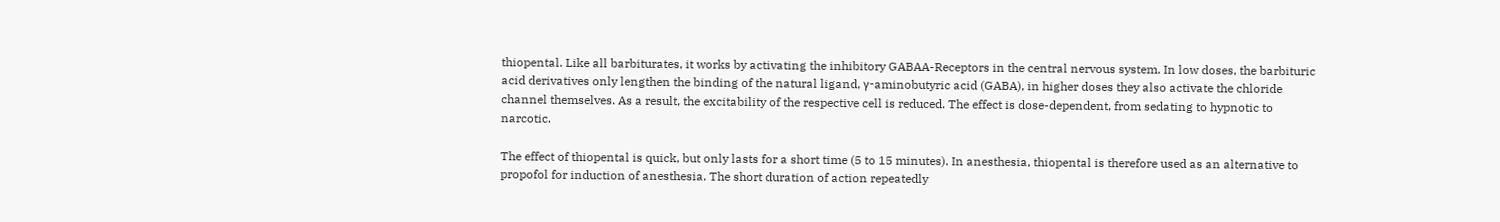thiopental. Like all barbiturates, it works by activating the inhibitory GABAA-Receptors in the central nervous system. In low doses, the barbituric acid derivatives only lengthen the binding of the natural ligand, γ-aminobutyric acid (GABA), in higher doses they also activate the chloride channel themselves. As a result, the excitability of the respective cell is reduced. The effect is dose-dependent, from sedating to hypnotic to narcotic.

The effect of thiopental is quick, but only lasts for a short time (5 to 15 minutes). In anesthesia, thiopental is therefore used as an alternative to propofol for induction of anesthesia. The short duration of action repeatedly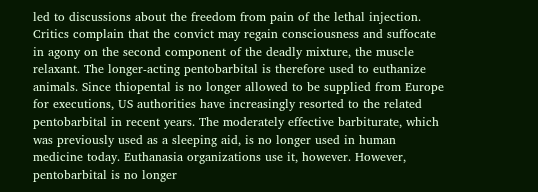led to discussions about the freedom from pain of the lethal injection. Critics complain that the convict may regain consciousness and suffocate in agony on the second component of the deadly mixture, the muscle relaxant. The longer-acting pentobarbital is therefore used to euthanize animals. Since thiopental is no longer allowed to be supplied from Europe for executions, US authorities have increasingly resorted to the related pentobarbital in recent years. The moderately effective barbiturate, which was previously used as a sleeping aid, is no longer used in human medicine today. Euthanasia organizations use it, however. However, pentobarbital is no longer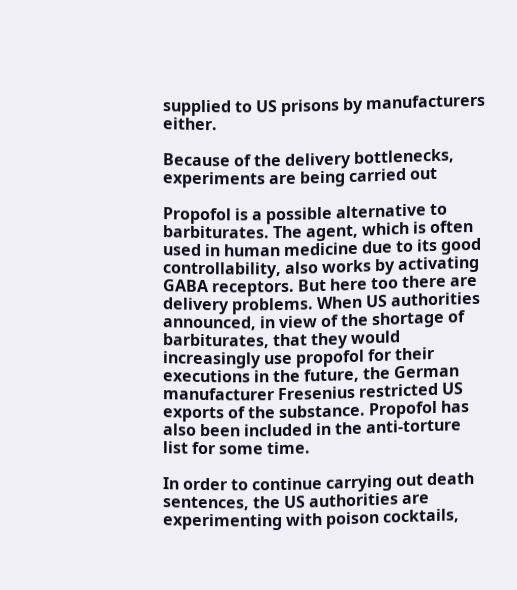supplied to US prisons by manufacturers either.

Because of the delivery bottlenecks, experiments are being carried out

Propofol is a possible alternative to barbiturates. The agent, which is often used in human medicine due to its good controllability, also works by activating GABA receptors. But here too there are delivery problems. When US authorities announced, in view of the shortage of barbiturates, that they would increasingly use propofol for their executions in the future, the German manufacturer Fresenius restricted US exports of the substance. Propofol has also been included in the anti-torture list for some time.

In order to continue carrying out death sentences, the US authorities are experimenting with poison cocktails,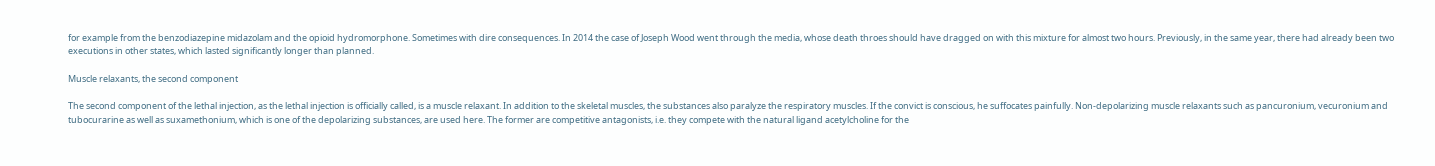for example from the benzodiazepine midazolam and the opioid hydromorphone. Sometimes with dire consequences. In 2014 the case of Joseph Wood went through the media, whose death throes should have dragged on with this mixture for almost two hours. Previously, in the same year, there had already been two executions in other states, which lasted significantly longer than planned.

Muscle relaxants, the second component

The second component of the lethal injection, as the lethal injection is officially called, is a muscle relaxant. In addition to the skeletal muscles, the substances also paralyze the respiratory muscles. If the convict is conscious, he suffocates painfully. Non-depolarizing muscle relaxants such as pancuronium, vecuronium and tubocurarine as well as suxamethonium, which is one of the depolarizing substances, are used here. The former are competitive antagonists, i.e. they compete with the natural ligand acetylcholine for the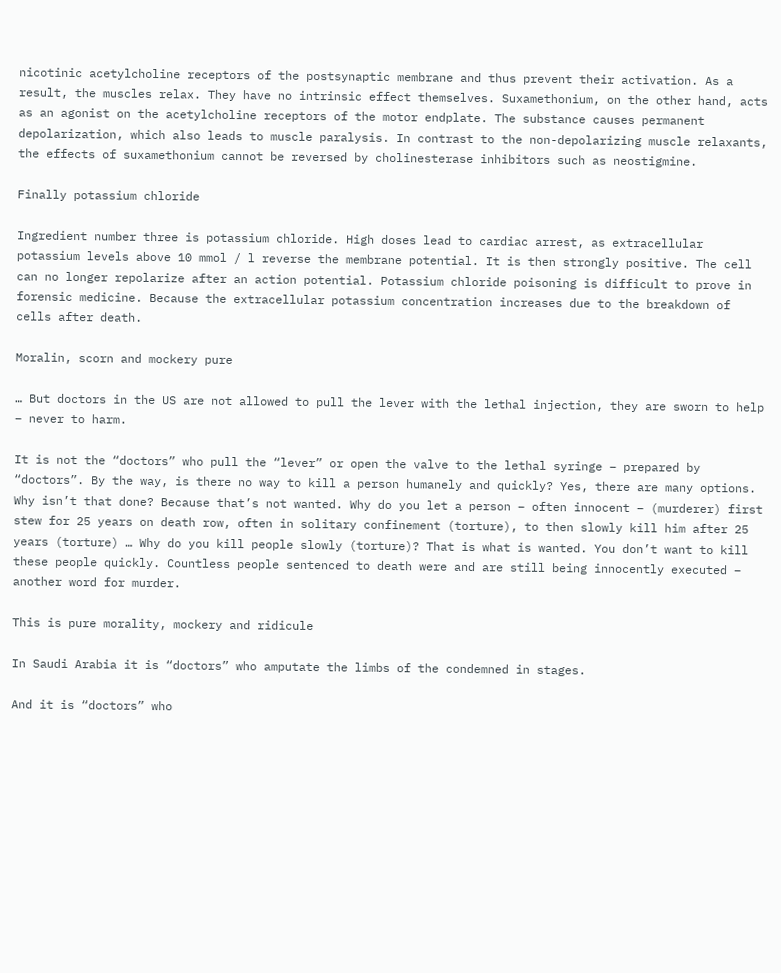nicotinic acetylcholine receptors of the postsynaptic membrane and thus prevent their activation. As a result, the muscles relax. They have no intrinsic effect themselves. Suxamethonium, on the other hand, acts as an agonist on the acetylcholine receptors of the motor endplate. The substance causes permanent depolarization, which also leads to muscle paralysis. In contrast to the non-depolarizing muscle relaxants, the effects of suxamethonium cannot be reversed by cholinesterase inhibitors such as neostigmine.

Finally potassium chloride

Ingredient number three is potassium chloride. High doses lead to cardiac arrest, as extracellular potassium levels above 10 mmol / l reverse the membrane potential. It is then strongly positive. The cell can no longer repolarize after an action potential. Potassium chloride poisoning is difficult to prove in forensic medicine. Because the extracellular potassium concentration increases due to the breakdown of cells after death.

Moralin, scorn and mockery pure

… But doctors in the US are not allowed to pull the lever with the lethal injection, they are sworn to help – never to harm.

It is not the “doctors” who pull the “lever” or open the valve to the lethal syringe – prepared by “doctors”. By the way, is there no way to kill a person humanely and quickly? Yes, there are many options. Why isn’t that done? Because that’s not wanted. Why do you let a person – often innocent – (murderer) first stew for 25 years on death row, often in solitary confinement (torture), to then slowly kill him after 25 years (torture) … Why do you kill people slowly (torture)? That is what is wanted. You don’t want to kill these people quickly. Countless people sentenced to death were and are still being innocently executed – another word for murder.

This is pure morality, mockery and ridicule

In Saudi Arabia it is “doctors” who amputate the limbs of the condemned in stages.

And it is “doctors” who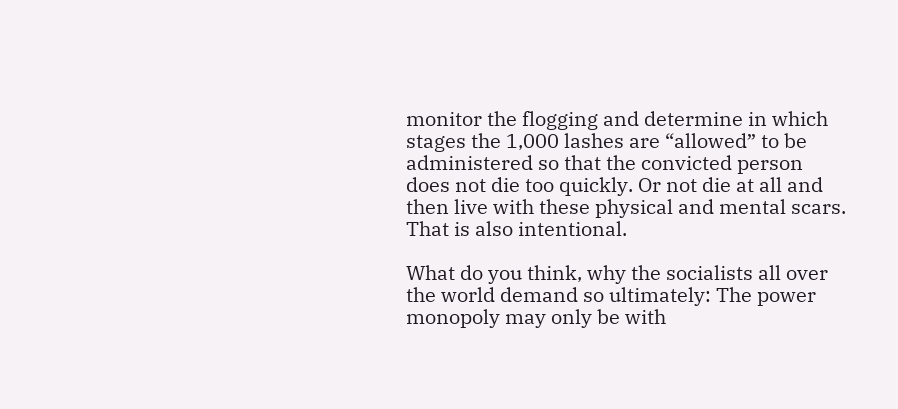monitor the flogging and determine in which stages the 1,000 lashes are “allowed” to be administered so that the convicted person does not die too quickly. Or not die at all and then live with these physical and mental scars. That is also intentional.

What do you think, why the socialists all over the world demand so ultimately: The power monopoly may only be with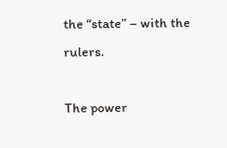the “state” – with the rulers.

The power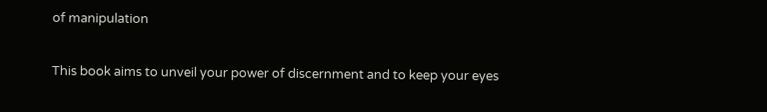of manipulation

This book aims to unveil your power of discernment and to keep your eyes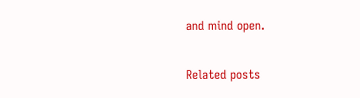and mind open.

Related posts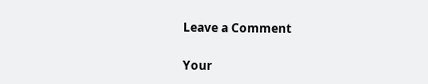Leave a Comment

Your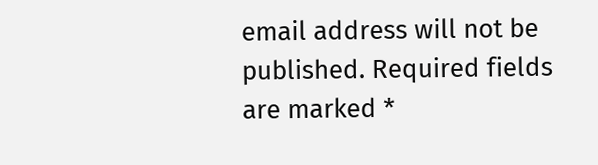email address will not be published. Required fields are marked *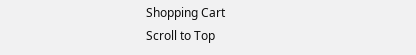Shopping Cart
Scroll to Top